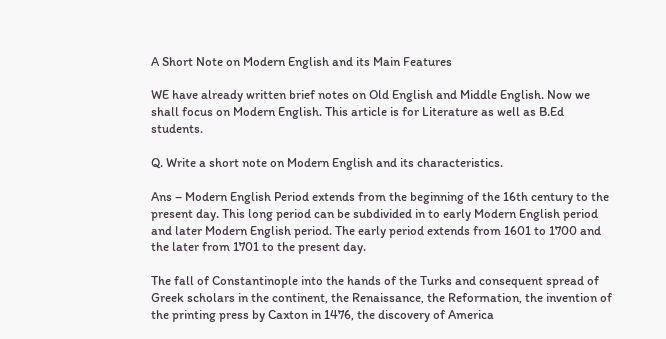A Short Note on Modern English and its Main Features

WE have already written brief notes on Old English and Middle English. Now we shall focus on Modern English. This article is for Literature as well as B.Ed students.

Q. Write a short note on Modern English and its characteristics.

Ans – Modern English Period extends from the beginning of the 16th century to the present day. This long period can be subdivided in to early Modern English period and later Modern English period. The early period extends from 1601 to 1700 and the later from 1701 to the present day.

The fall of Constantinople into the hands of the Turks and consequent spread of Greek scholars in the continent, the Renaissance, the Reformation, the invention of the printing press by Caxton in 1476, the discovery of America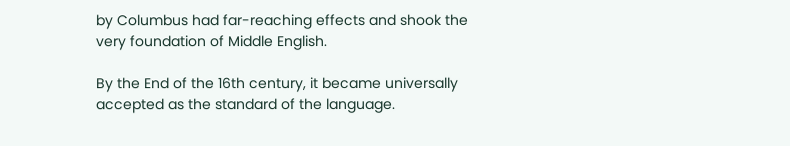by Columbus had far-reaching effects and shook the very foundation of Middle English.

By the End of the 16th century, it became universally accepted as the standard of the language.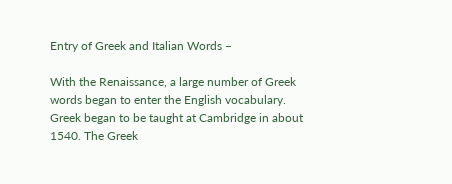Entry of Greek and Italian Words –

With the Renaissance, a large number of Greek words began to enter the English vocabulary. Greek began to be taught at Cambridge in about 1540. The Greek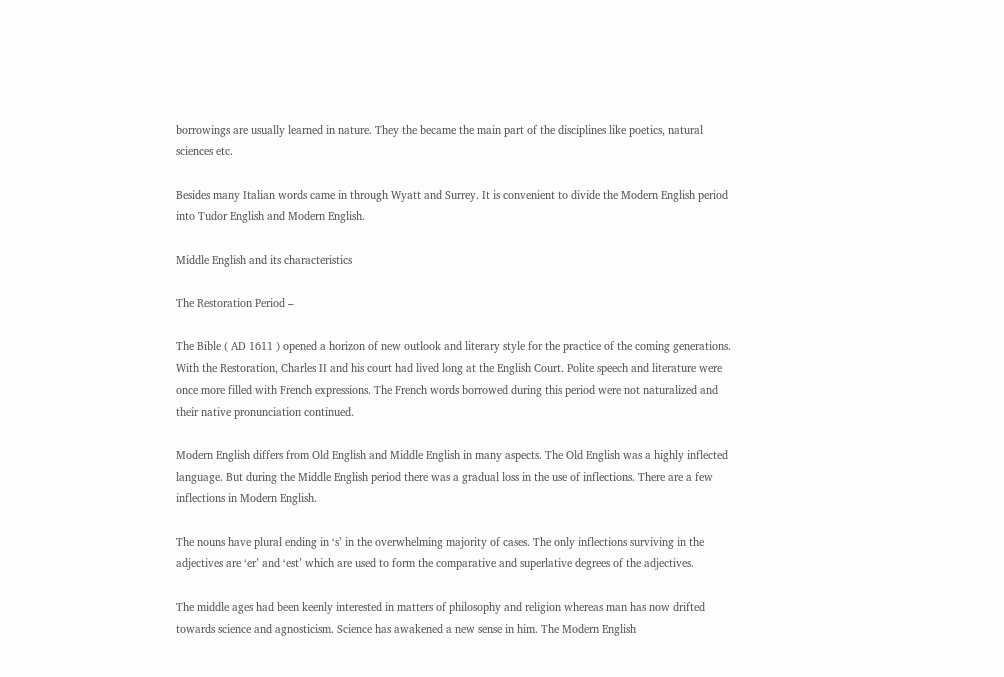borrowings are usually learned in nature. They the became the main part of the disciplines like poetics, natural sciences etc.

Besides many Italian words came in through Wyatt and Surrey. It is convenient to divide the Modern English period into Tudor English and Modern English.

Middle English and its characteristics

The Restoration Period –

The Bible ( AD 1611 ) opened a horizon of new outlook and literary style for the practice of the coming generations. With the Restoration, Charles II and his court had lived long at the English Court. Polite speech and literature were once more filled with French expressions. The French words borrowed during this period were not naturalized and their native pronunciation continued.

Modern English differs from Old English and Middle English in many aspects. The Old English was a highly inflected language. But during the Middle English period there was a gradual loss in the use of inflections. There are a few inflections in Modern English.

The nouns have plural ending in ‘s’ in the overwhelming majority of cases. The only inflections surviving in the adjectives are ‘er’ and ‘est’ which are used to form the comparative and superlative degrees of the adjectives.

The middle ages had been keenly interested in matters of philosophy and religion whereas man has now drifted towards science and agnosticism. Science has awakened a new sense in him. The Modern English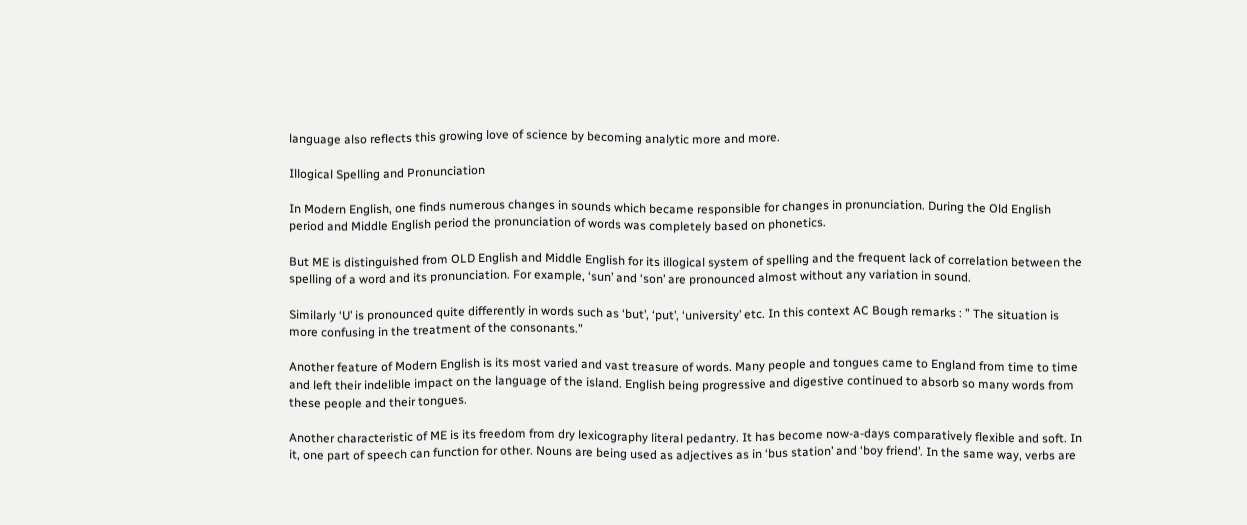language also reflects this growing love of science by becoming analytic more and more.

Illogical Spelling and Pronunciation

In Modern English, one finds numerous changes in sounds which became responsible for changes in pronunciation. During the Old English period and Middle English period the pronunciation of words was completely based on phonetics.

But ME is distinguished from OLD English and Middle English for its illogical system of spelling and the frequent lack of correlation between the spelling of a word and its pronunciation. For example, ‘sun’ and ‘son’ are pronounced almost without any variation in sound.

Similarly ‘U’ is pronounced quite differently in words such as ‘but’, ‘put’, ‘university’ etc. In this context AC Bough remarks : ” The situation is more confusing in the treatment of the consonants.”

Another feature of Modern English is its most varied and vast treasure of words. Many people and tongues came to England from time to time and left their indelible impact on the language of the island. English being progressive and digestive continued to absorb so many words from these people and their tongues.

Another characteristic of ME is its freedom from dry lexicography literal pedantry. It has become now-a-days comparatively flexible and soft. In it, one part of speech can function for other. Nouns are being used as adjectives as in ‘bus station’ and ‘boy friend’. In the same way, verbs are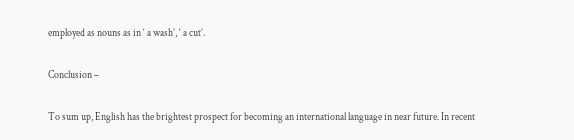employed as nouns as in ‘ a wash’, ‘ a cut’.

Conclusion –

To sum up, English has the brightest prospect for becoming an international language in near future. In recent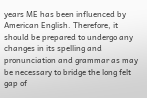years ME has been influenced by American English. Therefore, it should be prepared to undergo any changes in its spelling and pronunciation and grammar as may be necessary to bridge the long felt gap of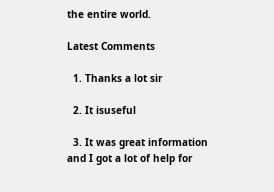the entire world.

Latest Comments

  1. Thanks a lot sir

  2. It isuseful

  3. It was great information and I got a lot of help for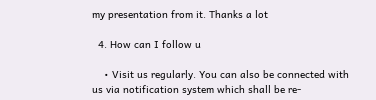my presentation from it. Thanks a lot

  4. How can I follow u

    • Visit us regularly. You can also be connected with us via notification system which shall be re-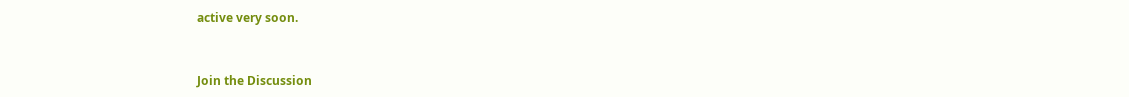active very soon.


Join the Discussion